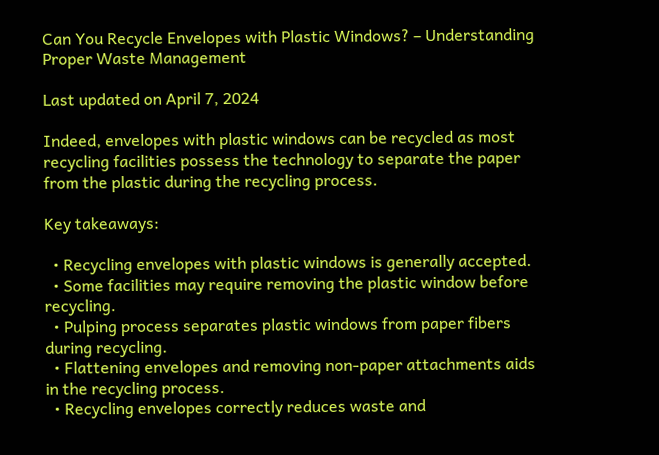Can You Recycle Envelopes with Plastic Windows? – Understanding Proper Waste Management

Last updated on April 7, 2024

Indeed, envelopes with plastic windows can be recycled as most recycling facilities possess the technology to separate the paper from the plastic during the recycling process.

Key takeaways:

  • Recycling envelopes with plastic windows is generally accepted.
  • Some facilities may require removing the plastic window before recycling.
  • Pulping process separates plastic windows from paper fibers during recycling.
  • Flattening envelopes and removing non-paper attachments aids in the recycling process.
  • Recycling envelopes correctly reduces waste and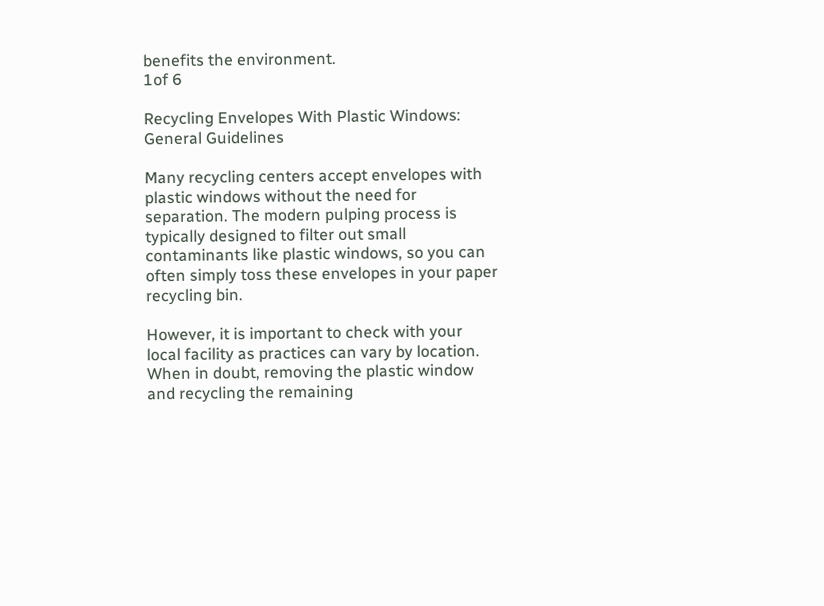benefits the environment.
1of 6

Recycling Envelopes With Plastic Windows: General Guidelines

Many recycling centers accept envelopes with plastic windows without the need for separation. The modern pulping process is typically designed to filter out small contaminants like plastic windows, so you can often simply toss these envelopes in your paper recycling bin.

However, it is important to check with your local facility as practices can vary by location. When in doubt, removing the plastic window and recycling the remaining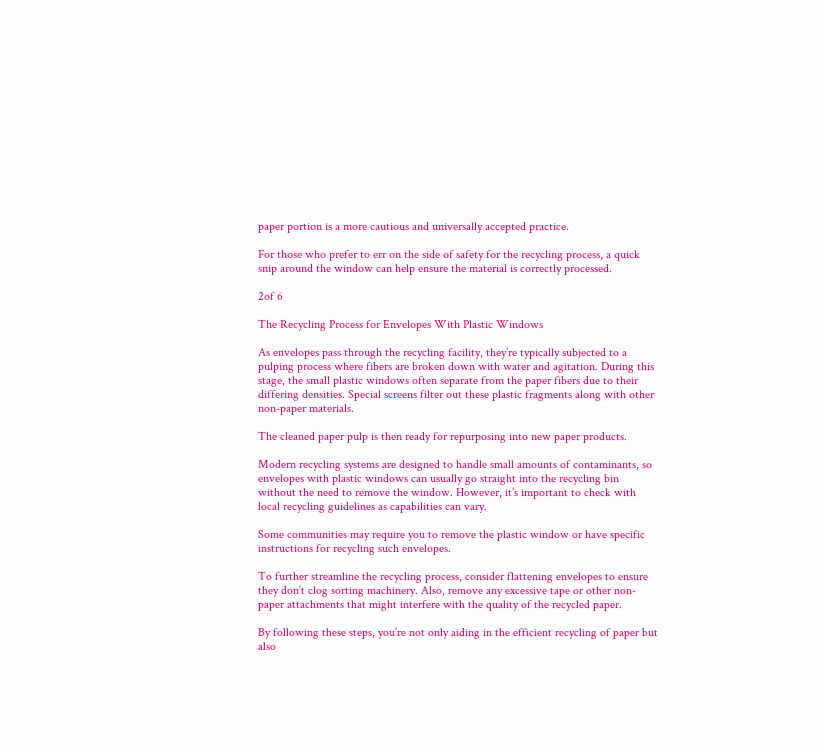paper portion is a more cautious and universally accepted practice.

For those who prefer to err on the side of safety for the recycling process, a quick snip around the window can help ensure the material is correctly processed.

2of 6

The Recycling Process for Envelopes With Plastic Windows

As envelopes pass through the recycling facility, they’re typically subjected to a pulping process where fibers are broken down with water and agitation. During this stage, the small plastic windows often separate from the paper fibers due to their differing densities. Special screens filter out these plastic fragments along with other non-paper materials.

The cleaned paper pulp is then ready for repurposing into new paper products.

Modern recycling systems are designed to handle small amounts of contaminants, so envelopes with plastic windows can usually go straight into the recycling bin without the need to remove the window. However, it’s important to check with local recycling guidelines as capabilities can vary.

Some communities may require you to remove the plastic window or have specific instructions for recycling such envelopes.

To further streamline the recycling process, consider flattening envelopes to ensure they don’t clog sorting machinery. Also, remove any excessive tape or other non-paper attachments that might interfere with the quality of the recycled paper.

By following these steps, you’re not only aiding in the efficient recycling of paper but also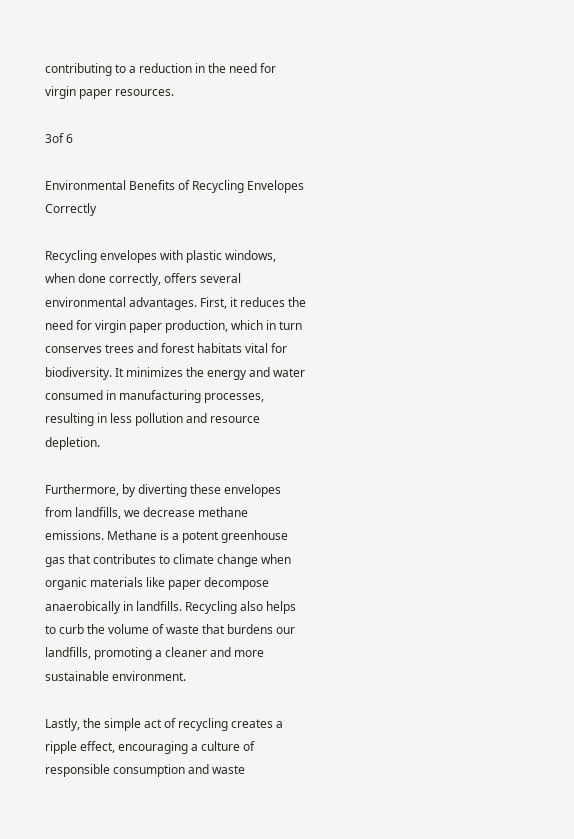contributing to a reduction in the need for virgin paper resources.

3of 6

Environmental Benefits of Recycling Envelopes Correctly

Recycling envelopes with plastic windows, when done correctly, offers several environmental advantages. First, it reduces the need for virgin paper production, which in turn conserves trees and forest habitats vital for biodiversity. It minimizes the energy and water consumed in manufacturing processes, resulting in less pollution and resource depletion.

Furthermore, by diverting these envelopes from landfills, we decrease methane emissions. Methane is a potent greenhouse gas that contributes to climate change when organic materials like paper decompose anaerobically in landfills. Recycling also helps to curb the volume of waste that burdens our landfills, promoting a cleaner and more sustainable environment.

Lastly, the simple act of recycling creates a ripple effect, encouraging a culture of responsible consumption and waste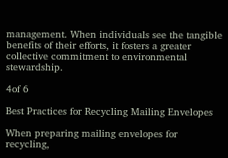management. When individuals see the tangible benefits of their efforts, it fosters a greater collective commitment to environmental stewardship.

4of 6

Best Practices for Recycling Mailing Envelopes

When preparing mailing envelopes for recycling,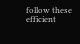follow these efficient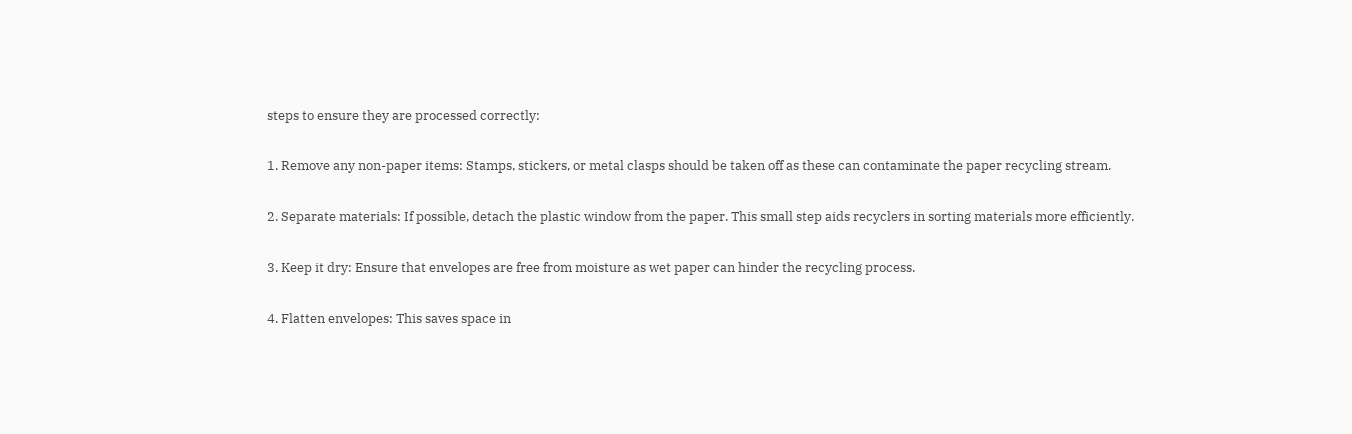steps to ensure they are processed correctly:

1. Remove any non-paper items: Stamps, stickers, or metal clasps should be taken off as these can contaminate the paper recycling stream.

2. Separate materials: If possible, detach the plastic window from the paper. This small step aids recyclers in sorting materials more efficiently.

3. Keep it dry: Ensure that envelopes are free from moisture as wet paper can hinder the recycling process.

4. Flatten envelopes: This saves space in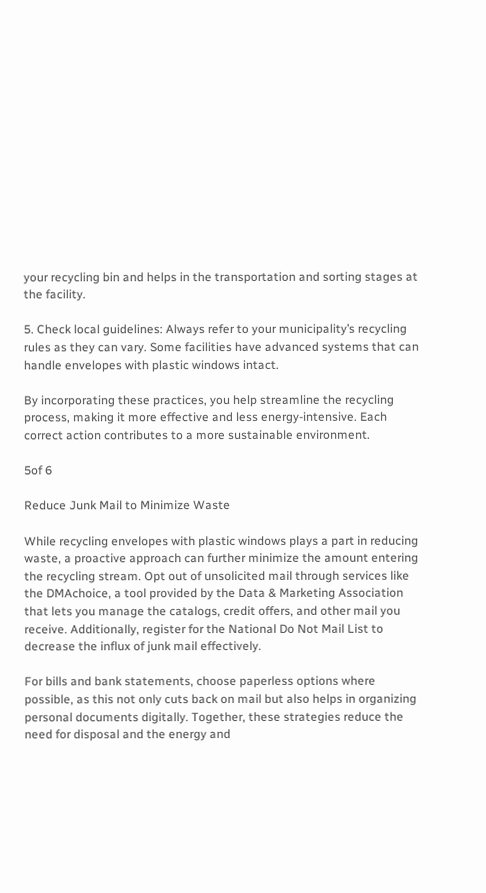your recycling bin and helps in the transportation and sorting stages at the facility.

5. Check local guidelines: Always refer to your municipality’s recycling rules as they can vary. Some facilities have advanced systems that can handle envelopes with plastic windows intact.

By incorporating these practices, you help streamline the recycling process, making it more effective and less energy-intensive. Each correct action contributes to a more sustainable environment.

5of 6

Reduce Junk Mail to Minimize Waste

While recycling envelopes with plastic windows plays a part in reducing waste, a proactive approach can further minimize the amount entering the recycling stream. Opt out of unsolicited mail through services like the DMAchoice, a tool provided by the Data & Marketing Association that lets you manage the catalogs, credit offers, and other mail you receive. Additionally, register for the National Do Not Mail List to decrease the influx of junk mail effectively.

For bills and bank statements, choose paperless options where possible, as this not only cuts back on mail but also helps in organizing personal documents digitally. Together, these strategies reduce the need for disposal and the energy and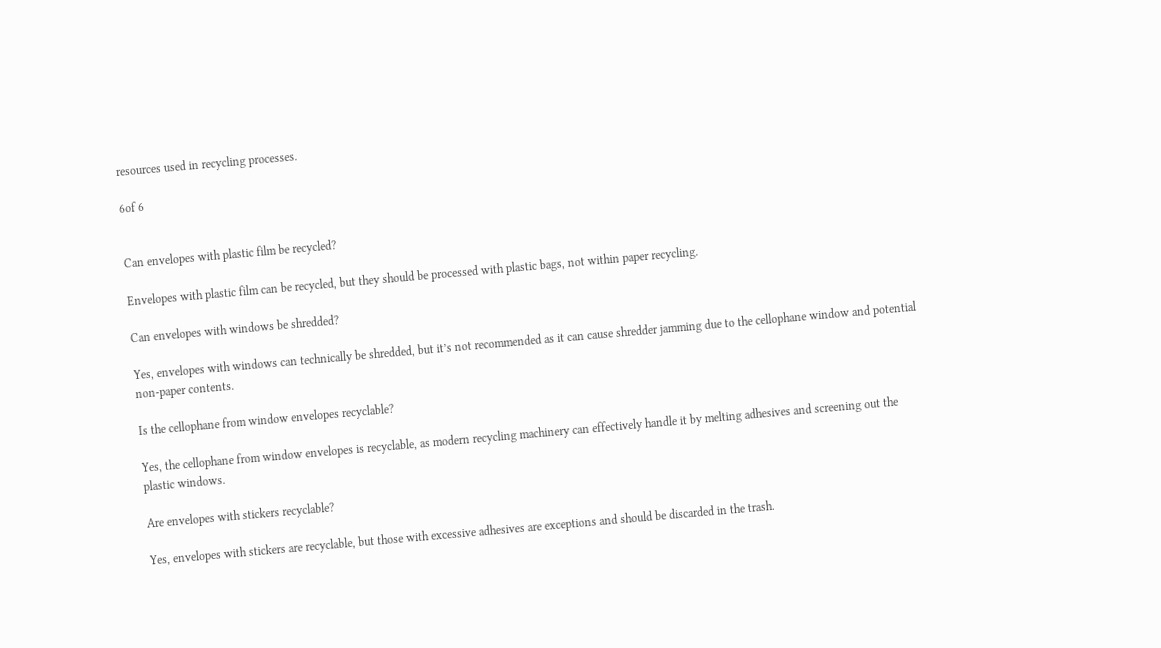resources used in recycling processes.

6of 6


Can envelopes with plastic film be recycled?

Envelopes with plastic film can be recycled, but they should be processed with plastic bags, not within paper recycling.

Can envelopes with windows be shredded?

Yes, envelopes with windows can technically be shredded, but it’s not recommended as it can cause shredder jamming due to the cellophane window and potential non-paper contents.

Is the cellophane from window envelopes recyclable?

Yes, the cellophane from window envelopes is recyclable, as modern recycling machinery can effectively handle it by melting adhesives and screening out the plastic windows.

Are envelopes with stickers recyclable?

Yes, envelopes with stickers are recyclable, but those with excessive adhesives are exceptions and should be discarded in the trash.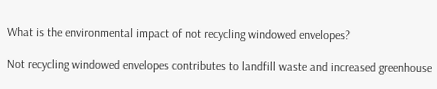What is the environmental impact of not recycling windowed envelopes?

Not recycling windowed envelopes contributes to landfill waste and increased greenhouse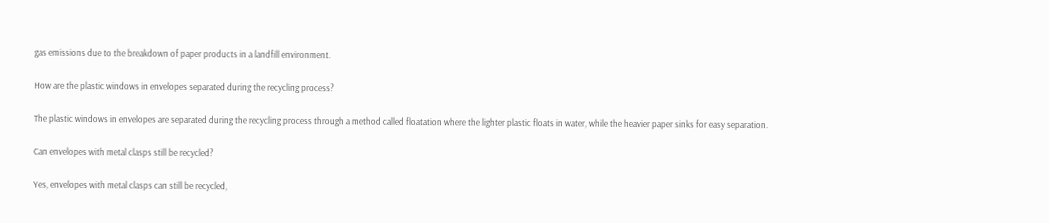gas emissions due to the breakdown of paper products in a landfill environment.

How are the plastic windows in envelopes separated during the recycling process?

The plastic windows in envelopes are separated during the recycling process through a method called floatation where the lighter plastic floats in water, while the heavier paper sinks for easy separation.

Can envelopes with metal clasps still be recycled?

Yes, envelopes with metal clasps can still be recycled,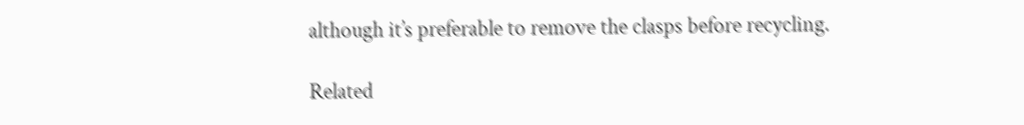although it’s preferable to remove the clasps before recycling.

Related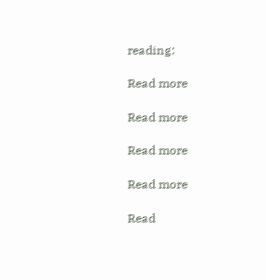reading:

Read more

Read more

Read more

Read more

Read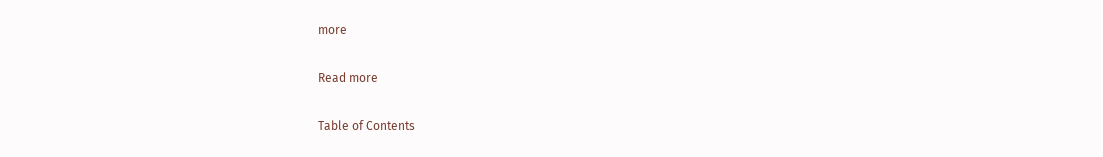more

Read more

Table of Contents